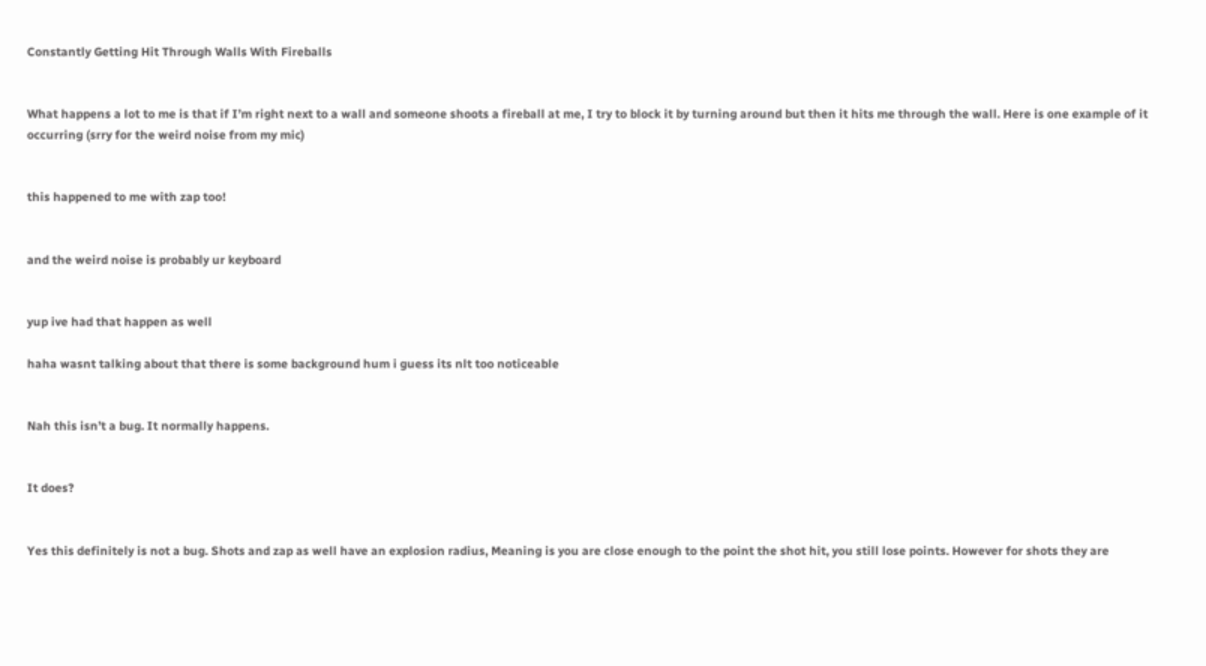Constantly Getting Hit Through Walls With Fireballs


What happens a lot to me is that if I’m right next to a wall and someone shoots a fireball at me, I try to block it by turning around but then it hits me through the wall. Here is one example of it occurring (srry for the weird noise from my mic)


this happened to me with zap too!


and the weird noise is probably ur keyboard


yup ive had that happen as well

haha wasnt talking about that there is some background hum i guess its nlt too noticeable


Nah this isn’t a bug. It normally happens.


It does?


Yes this definitely is not a bug. Shots and zap as well have an explosion radius, Meaning is you are close enough to the point the shot hit, you still lose points. However for shots they are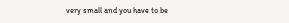very small and you have to be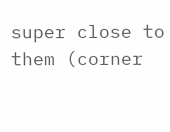super close to them (corner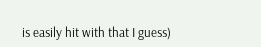is easily hit with that I guess)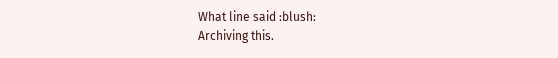What line said :blush:
Archiving this.